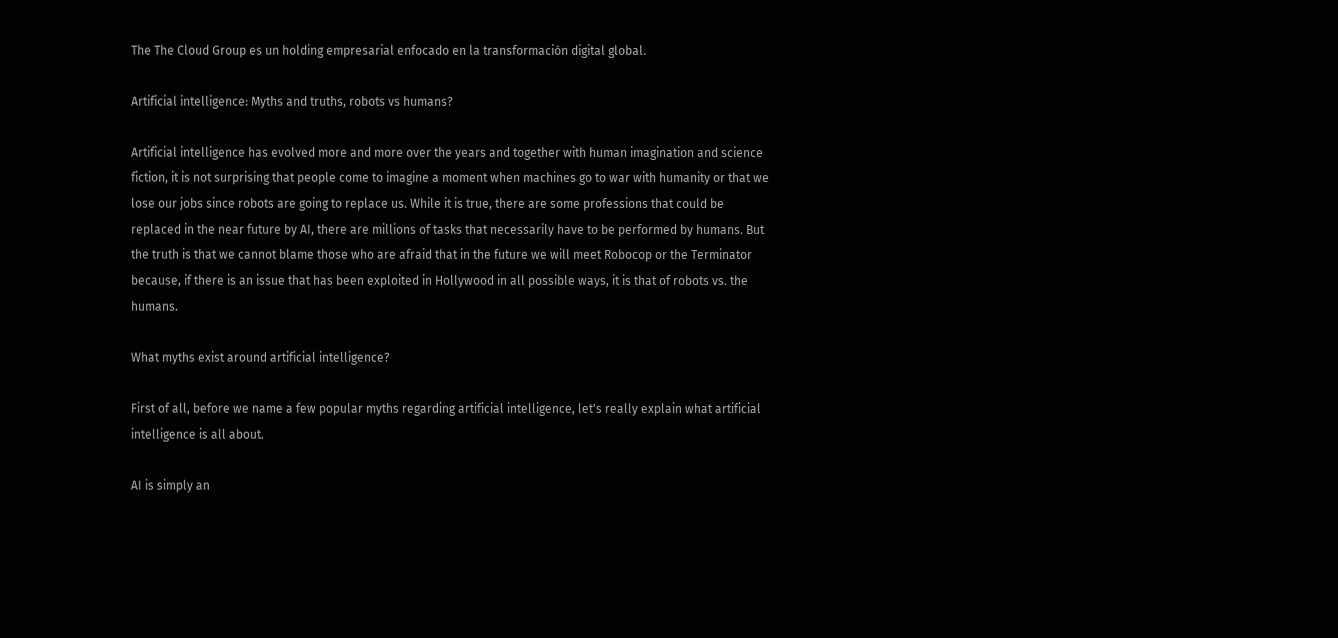The The Cloud Group es un holding empresarial enfocado en la transformación digital global.

Artificial intelligence: Myths and truths, robots vs humans?

Artificial intelligence has evolved more and more over the years and together with human imagination and science fiction, it is not surprising that people come to imagine a moment when machines go to war with humanity or that we lose our jobs since robots are going to replace us. While it is true, there are some professions that could be replaced in the near future by AI, there are millions of tasks that necessarily have to be performed by humans. But the truth is that we cannot blame those who are afraid that in the future we will meet Robocop or the Terminator because, if there is an issue that has been exploited in Hollywood in all possible ways, it is that of robots vs. the humans.

What myths exist around artificial intelligence?

First of all, before we name a few popular myths regarding artificial intelligence, let's really explain what artificial intelligence is all about.

AI is simply an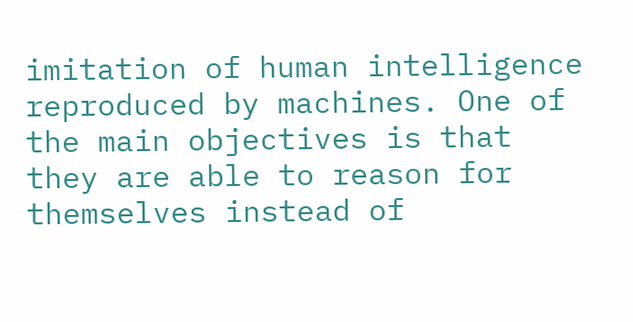imitation of human intelligence reproduced by machines. One of the main objectives is that they are able to reason for themselves instead of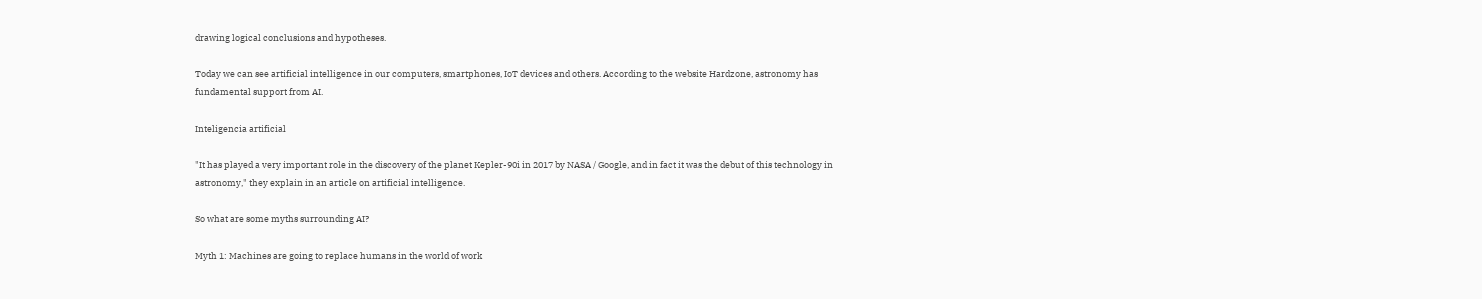drawing logical conclusions and hypotheses.

Today we can see artificial intelligence in our computers, smartphones, IoT devices and others. According to the website Hardzone, astronomy has fundamental support from AI.

Inteligencia artificial

"It has played a very important role in the discovery of the planet Kepler-90i in 2017 by NASA / Google, and in fact it was the debut of this technology in astronomy," they explain in an article on artificial intelligence.

So what are some myths surrounding AI?

Myth 1: Machines are going to replace humans in the world of work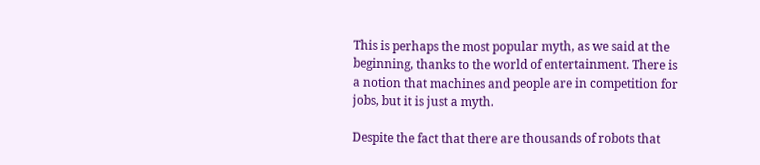This is perhaps the most popular myth, as we said at the beginning, thanks to the world of entertainment. There is a notion that machines and people are in competition for jobs, but it is just a myth.

Despite the fact that there are thousands of robots that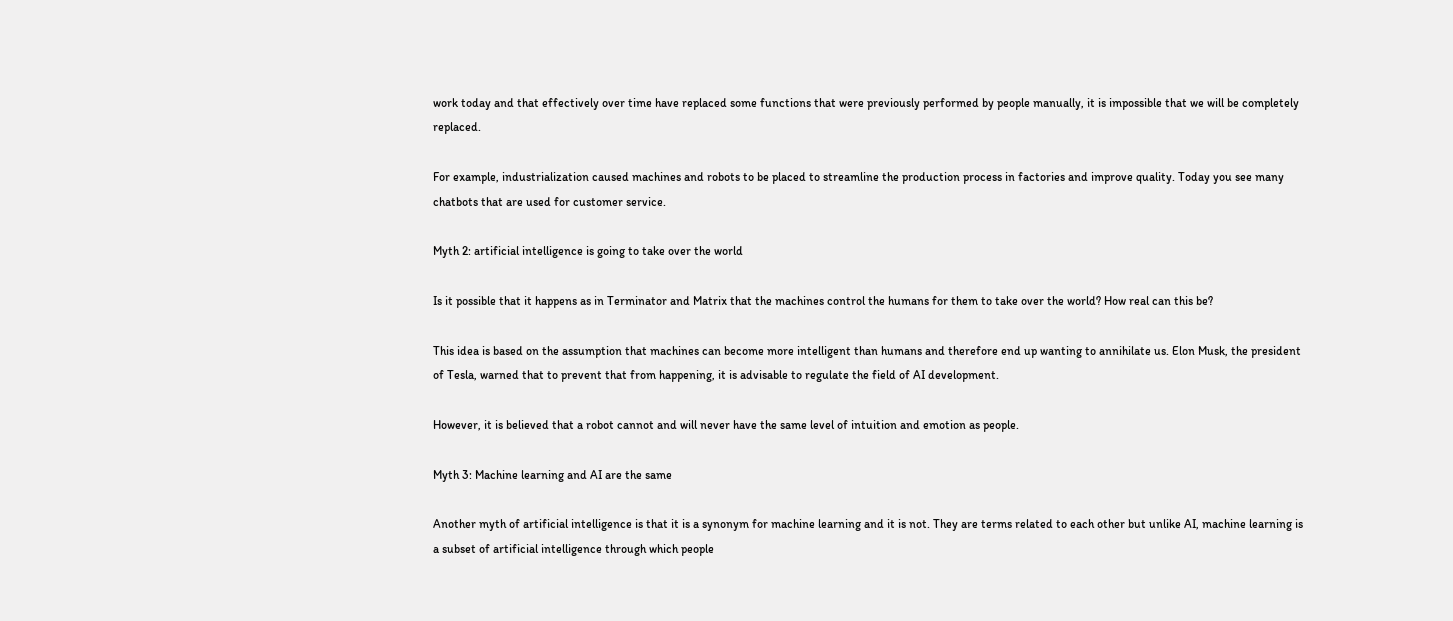work today and that effectively over time have replaced some functions that were previously performed by people manually, it is impossible that we will be completely replaced.

For example, industrialization caused machines and robots to be placed to streamline the production process in factories and improve quality. Today you see many chatbots that are used for customer service.

Myth 2: artificial intelligence is going to take over the world

Is it possible that it happens as in Terminator and Matrix that the machines control the humans for them to take over the world? How real can this be?

This idea is based on the assumption that machines can become more intelligent than humans and therefore end up wanting to annihilate us. Elon Musk, the president of Tesla, warned that to prevent that from happening, it is advisable to regulate the field of AI development.

However, it is believed that a robot cannot and will never have the same level of intuition and emotion as people.

Myth 3: Machine learning and AI are the same

Another myth of artificial intelligence is that it is a synonym for machine learning and it is not. They are terms related to each other but unlike AI, machine learning is a subset of artificial intelligence through which people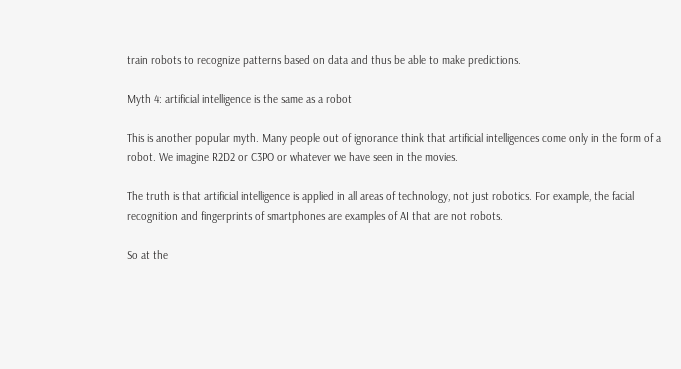train robots to recognize patterns based on data and thus be able to make predictions.

Myth 4: artificial intelligence is the same as a robot

This is another popular myth. Many people out of ignorance think that artificial intelligences come only in the form of a robot. We imagine R2D2 or C3PO or whatever we have seen in the movies.

The truth is that artificial intelligence is applied in all areas of technology, not just robotics. For example, the facial recognition and fingerprints of smartphones are examples of AI that are not robots.

So at the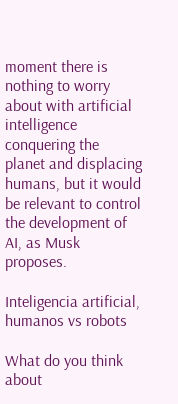moment there is nothing to worry about with artificial intelligence conquering the planet and displacing humans, but it would be relevant to control the development of AI, as Musk proposes.

Inteligencia artificial, humanos vs robots

What do you think about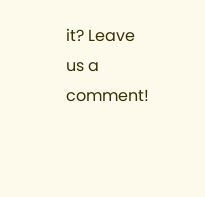it? Leave us a comment!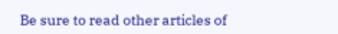Be sure to read other articles of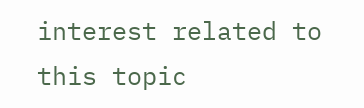interest related to this topic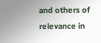and others of relevance in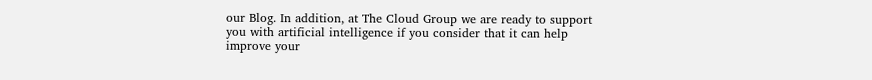our Blog. In addition, at The Cloud Group we are ready to support you with artificial intelligence if you consider that it can help improve your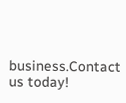business.Contact us today!